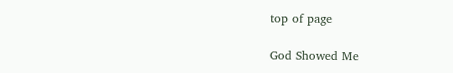top of page

God Showed Me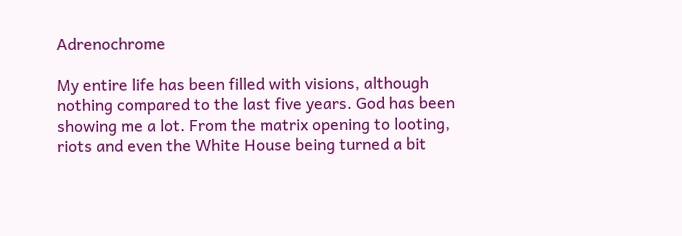Adrenochrome

My entire life has been filled with visions, although nothing compared to the last five years. God has been showing me a lot. From the matrix opening to looting, riots and even the White House being turned a bit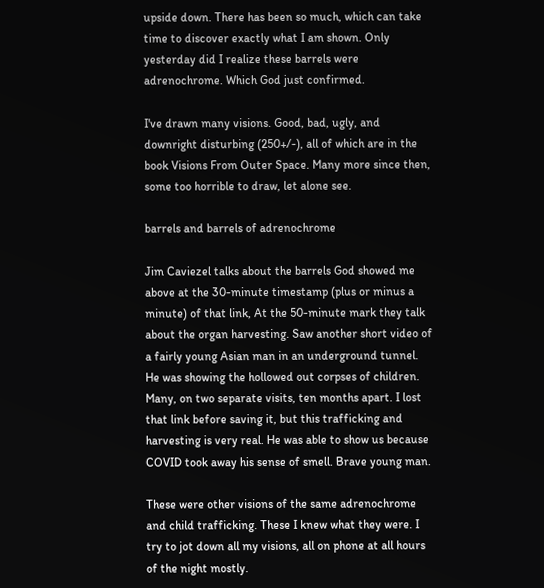upside down. There has been so much, which can take time to discover exactly what I am shown. Only yesterday did I realize these barrels were adrenochrome. Which God just confirmed.

I've drawn many visions. Good, bad, ugly, and downright disturbing (250+/-), all of which are in the book Visions From Outer Space. Many more since then, some too horrible to draw, let alone see.

barrels and barrels of adrenochrome

Jim Caviezel talks about the barrels God showed me above at the 30-minute timestamp (plus or minus a minute) of that link, At the 50-minute mark they talk about the organ harvesting. Saw another short video of a fairly young Asian man in an underground tunnel. He was showing the hollowed out corpses of children. Many, on two separate visits, ten months apart. I lost that link before saving it, but this trafficking and harvesting is very real. He was able to show us because COVID took away his sense of smell. Brave young man.

These were other visions of the same adrenochrome and child trafficking. These I knew what they were. I try to jot down all my visions, all on phone at all hours of the night mostly.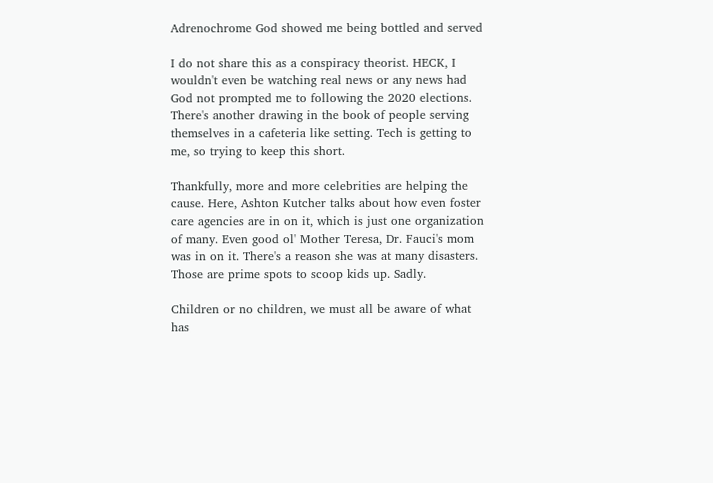Adrenochrome God showed me being bottled and served

I do not share this as a conspiracy theorist. HECK, I wouldn't even be watching real news or any news had God not prompted me to following the 2020 elections. There's another drawing in the book of people serving themselves in a cafeteria like setting. Tech is getting to me, so trying to keep this short.

Thankfully, more and more celebrities are helping the cause. Here, Ashton Kutcher talks about how even foster care agencies are in on it, which is just one organization of many. Even good ol' Mother Teresa, Dr. Fauci's mom was in on it. There's a reason she was at many disasters. Those are prime spots to scoop kids up. Sadly.

Children or no children, we must all be aware of what has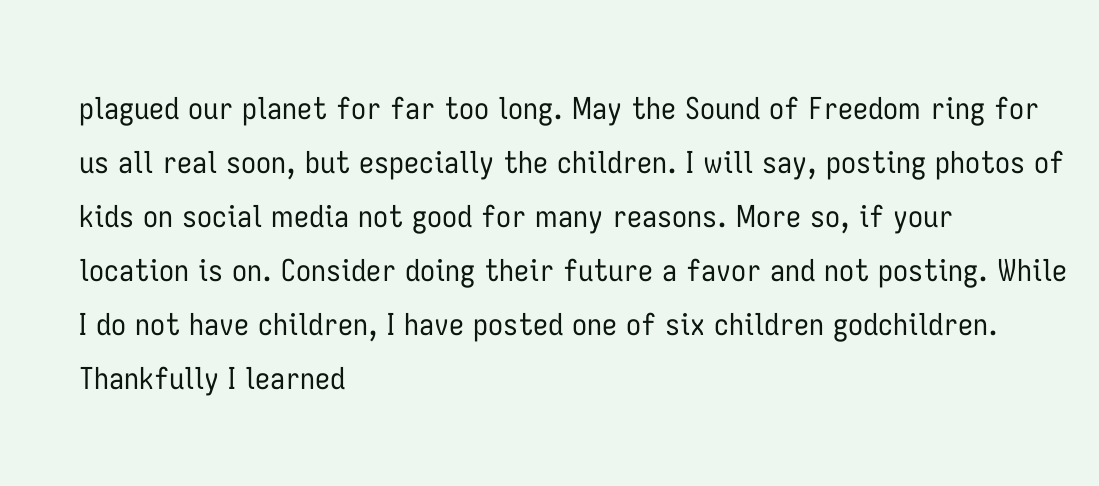plagued our planet for far too long. May the Sound of Freedom ring for us all real soon, but especially the children. I will say, posting photos of kids on social media not good for many reasons. More so, if your location is on. Consider doing their future a favor and not posting. While I do not have children, I have posted one of six children godchildren. Thankfully I learned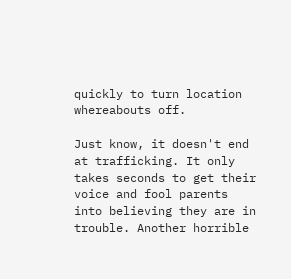quickly to turn location whereabouts off.

Just know, it doesn't end at trafficking. It only takes seconds to get their voice and fool parents into believing they are in trouble. Another horrible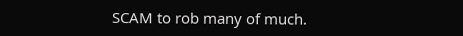SCAM to rob many of much.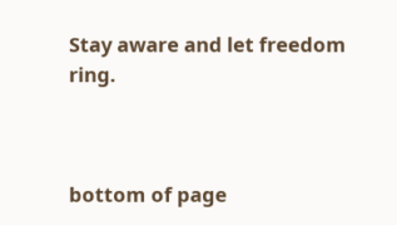Stay aware and let freedom ring.



bottom of page